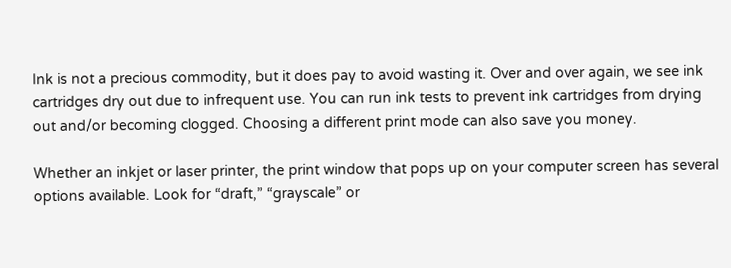Ink is not a precious commodity, but it does pay to avoid wasting it. Over and over again, we see ink cartridges dry out due to infrequent use. You can run ink tests to prevent ink cartridges from drying out and/or becoming clogged. Choosing a different print mode can also save you money.

Whether an inkjet or laser printer, the print window that pops up on your computer screen has several options available. Look for “draft,” “grayscale” or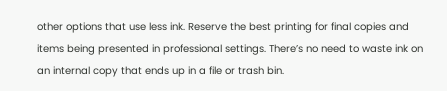other options that use less ink. Reserve the best printing for final copies and items being presented in professional settings. There’s no need to waste ink on an internal copy that ends up in a file or trash bin.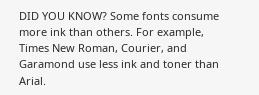DID YOU KNOW? Some fonts consume more ink than others. For example, Times New Roman, Courier, and Garamond use less ink and toner than Arial.